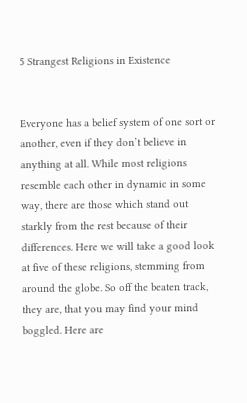5 Strangest Religions in Existence


Everyone has a belief system of one sort or another, even if they don’t believe in anything at all. While most religions resemble each other in dynamic in some way, there are those which stand out starkly from the rest because of their differences. Here we will take a good look at five of these religions, stemming from around the globe. So off the beaten track, they are, that you may find your mind boggled. Here are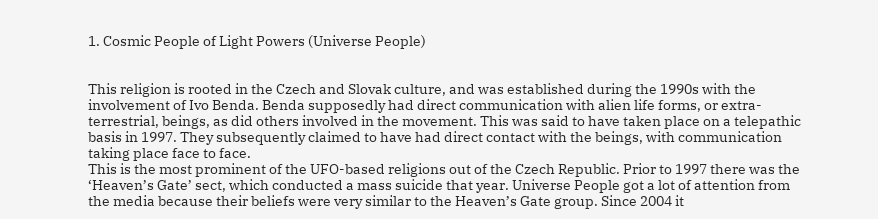1. Cosmic People of Light Powers (Universe People)


This religion is rooted in the Czech and Slovak culture, and was established during the 1990s with the involvement of Ivo Benda. Benda supposedly had direct communication with alien life forms, or extra-terrestrial, beings, as did others involved in the movement. This was said to have taken place on a telepathic basis in 1997. They subsequently claimed to have had direct contact with the beings, with communication taking place face to face.
This is the most prominent of the UFO-based religions out of the Czech Republic. Prior to 1997 there was the ‘Heaven’s Gate’ sect, which conducted a mass suicide that year. Universe People got a lot of attention from the media because their beliefs were very similar to the Heaven’s Gate group. Since 2004 it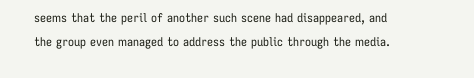seems that the peril of another such scene had disappeared, and the group even managed to address the public through the media.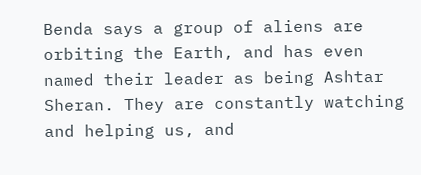Benda says a group of aliens are orbiting the Earth, and has even named their leader as being Ashtar Sheran. They are constantly watching and helping us, and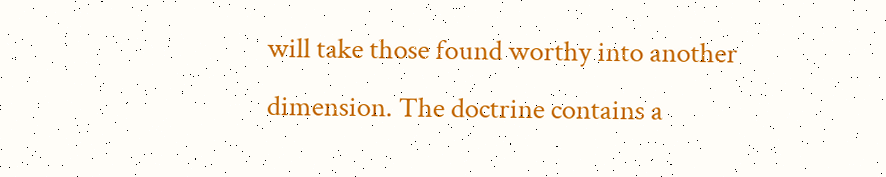will take those found worthy into another dimension. The doctrine contains a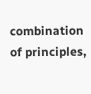combination of principles,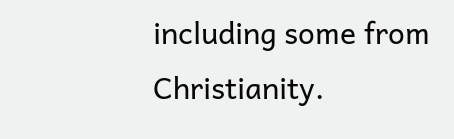including some from Christianity.